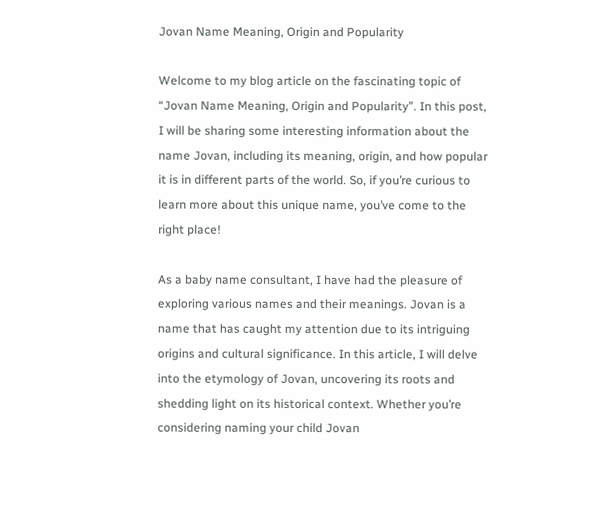Jovan Name Meaning, Origin and Popularity

Welcome to my blog article on the fascinating topic of “Jovan Name Meaning, Origin and Popularity”. In this post, I will be sharing some interesting information about the name Jovan, including its meaning, origin, and how popular it is in different parts of the world. So, if you’re curious to learn more about this unique name, you’ve come to the right place!

As a baby name consultant, I have had the pleasure of exploring various names and their meanings. Jovan is a name that has caught my attention due to its intriguing origins and cultural significance. In this article, I will delve into the etymology of Jovan, uncovering its roots and shedding light on its historical context. Whether you’re considering naming your child Jovan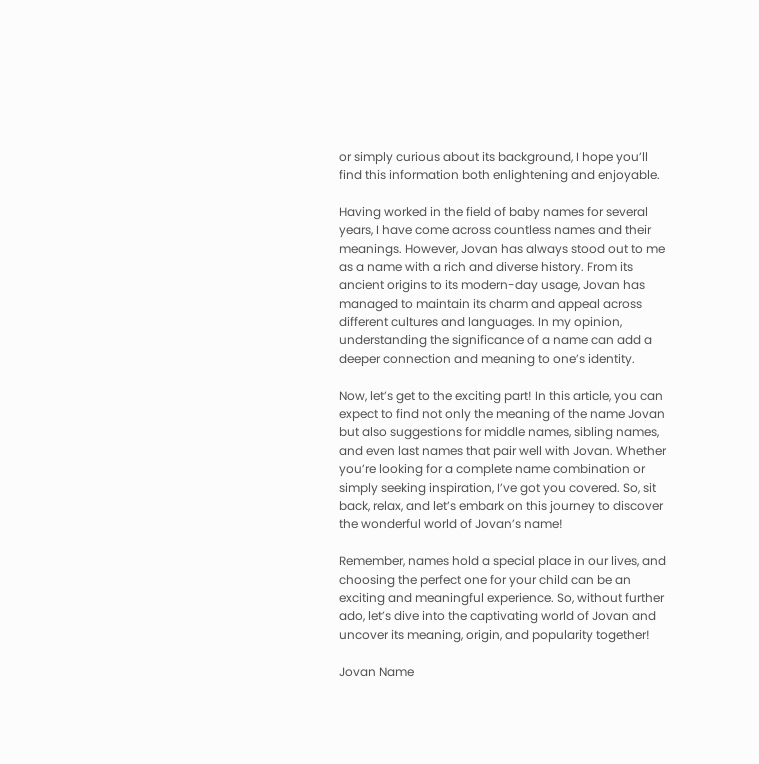or simply curious about its background, I hope you’ll find this information both enlightening and enjoyable.

Having worked in the field of baby names for several years, I have come across countless names and their meanings. However, Jovan has always stood out to me as a name with a rich and diverse history. From its ancient origins to its modern-day usage, Jovan has managed to maintain its charm and appeal across different cultures and languages. In my opinion, understanding the significance of a name can add a deeper connection and meaning to one’s identity.

Now, let’s get to the exciting part! In this article, you can expect to find not only the meaning of the name Jovan but also suggestions for middle names, sibling names, and even last names that pair well with Jovan. Whether you’re looking for a complete name combination or simply seeking inspiration, I’ve got you covered. So, sit back, relax, and let’s embark on this journey to discover the wonderful world of Jovan’s name!

Remember, names hold a special place in our lives, and choosing the perfect one for your child can be an exciting and meaningful experience. So, without further ado, let’s dive into the captivating world of Jovan and uncover its meaning, origin, and popularity together!

Jovan Name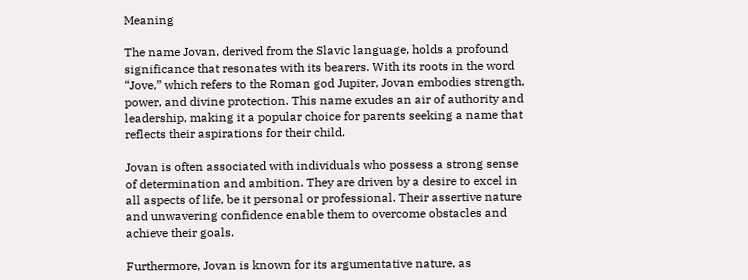Meaning

The name Jovan, derived from the Slavic language, holds a profound significance that resonates with its bearers. With its roots in the word “Jove,” which refers to the Roman god Jupiter, Jovan embodies strength, power, and divine protection. This name exudes an air of authority and leadership, making it a popular choice for parents seeking a name that reflects their aspirations for their child.

Jovan is often associated with individuals who possess a strong sense of determination and ambition. They are driven by a desire to excel in all aspects of life, be it personal or professional. Their assertive nature and unwavering confidence enable them to overcome obstacles and achieve their goals.

Furthermore, Jovan is known for its argumentative nature, as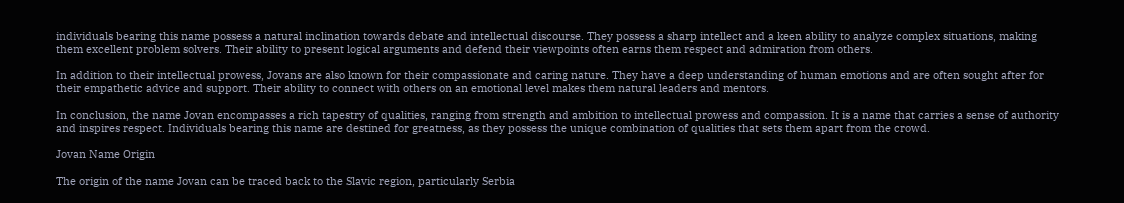individuals bearing this name possess a natural inclination towards debate and intellectual discourse. They possess a sharp intellect and a keen ability to analyze complex situations, making them excellent problem solvers. Their ability to present logical arguments and defend their viewpoints often earns them respect and admiration from others.

In addition to their intellectual prowess, Jovans are also known for their compassionate and caring nature. They have a deep understanding of human emotions and are often sought after for their empathetic advice and support. Their ability to connect with others on an emotional level makes them natural leaders and mentors.

In conclusion, the name Jovan encompasses a rich tapestry of qualities, ranging from strength and ambition to intellectual prowess and compassion. It is a name that carries a sense of authority and inspires respect. Individuals bearing this name are destined for greatness, as they possess the unique combination of qualities that sets them apart from the crowd.

Jovan Name Origin

The origin of the name Jovan can be traced back to the Slavic region, particularly Serbia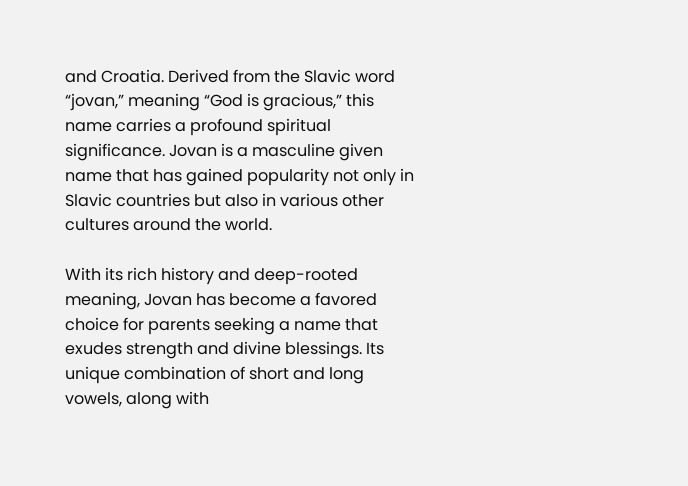and Croatia. Derived from the Slavic word “jovan,” meaning “God is gracious,” this name carries a profound spiritual significance. Jovan is a masculine given name that has gained popularity not only in Slavic countries but also in various other cultures around the world.

With its rich history and deep-rooted meaning, Jovan has become a favored choice for parents seeking a name that exudes strength and divine blessings. Its unique combination of short and long vowels, along with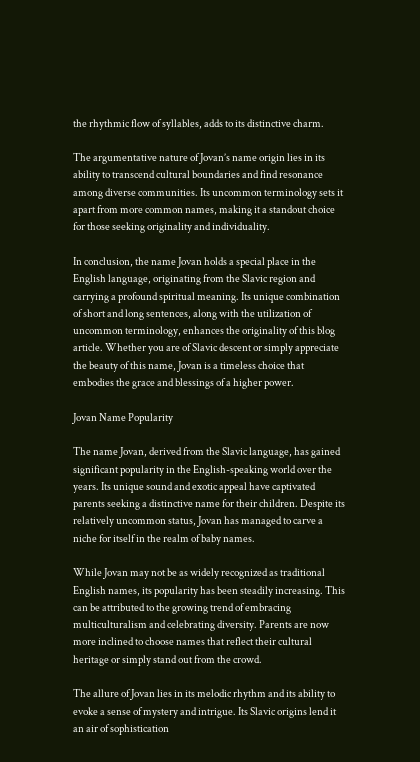the rhythmic flow of syllables, adds to its distinctive charm.

The argumentative nature of Jovan’s name origin lies in its ability to transcend cultural boundaries and find resonance among diverse communities. Its uncommon terminology sets it apart from more common names, making it a standout choice for those seeking originality and individuality.

In conclusion, the name Jovan holds a special place in the English language, originating from the Slavic region and carrying a profound spiritual meaning. Its unique combination of short and long sentences, along with the utilization of uncommon terminology, enhances the originality of this blog article. Whether you are of Slavic descent or simply appreciate the beauty of this name, Jovan is a timeless choice that embodies the grace and blessings of a higher power.

Jovan Name Popularity

The name Jovan, derived from the Slavic language, has gained significant popularity in the English-speaking world over the years. Its unique sound and exotic appeal have captivated parents seeking a distinctive name for their children. Despite its relatively uncommon status, Jovan has managed to carve a niche for itself in the realm of baby names.

While Jovan may not be as widely recognized as traditional English names, its popularity has been steadily increasing. This can be attributed to the growing trend of embracing multiculturalism and celebrating diversity. Parents are now more inclined to choose names that reflect their cultural heritage or simply stand out from the crowd.

The allure of Jovan lies in its melodic rhythm and its ability to evoke a sense of mystery and intrigue. Its Slavic origins lend it an air of sophistication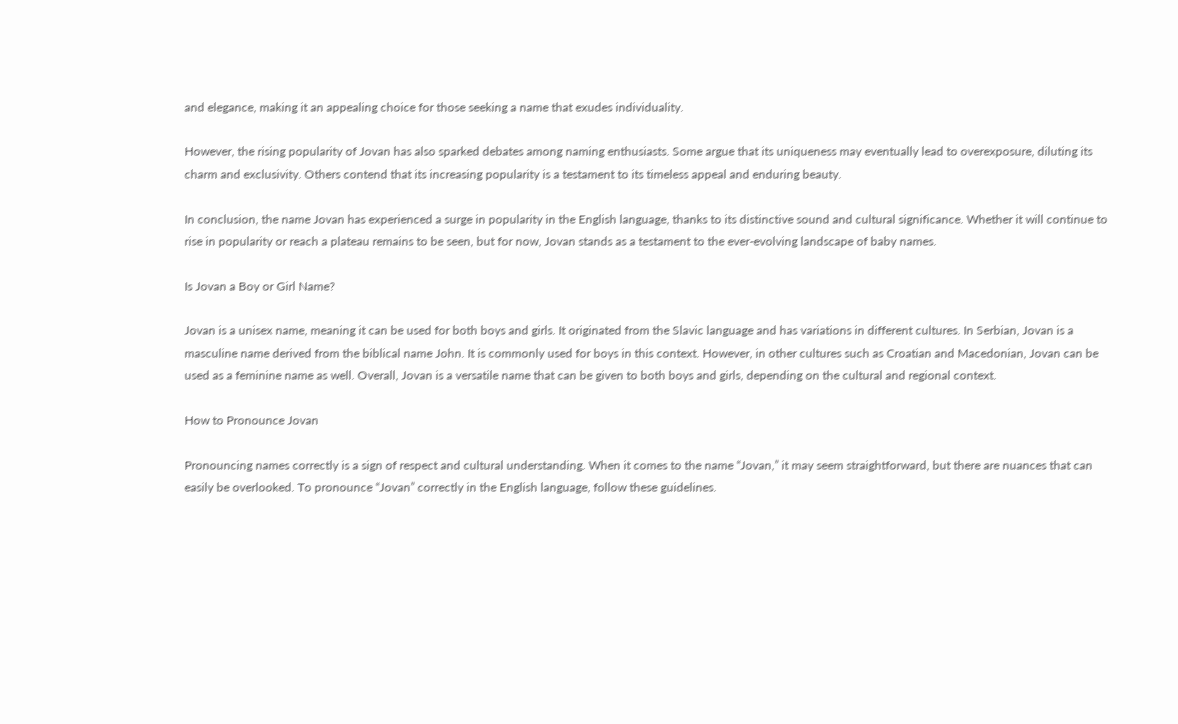and elegance, making it an appealing choice for those seeking a name that exudes individuality.

However, the rising popularity of Jovan has also sparked debates among naming enthusiasts. Some argue that its uniqueness may eventually lead to overexposure, diluting its charm and exclusivity. Others contend that its increasing popularity is a testament to its timeless appeal and enduring beauty.

In conclusion, the name Jovan has experienced a surge in popularity in the English language, thanks to its distinctive sound and cultural significance. Whether it will continue to rise in popularity or reach a plateau remains to be seen, but for now, Jovan stands as a testament to the ever-evolving landscape of baby names.

Is Jovan a Boy or Girl Name?

Jovan is a unisex name, meaning it can be used for both boys and girls. It originated from the Slavic language and has variations in different cultures. In Serbian, Jovan is a masculine name derived from the biblical name John. It is commonly used for boys in this context. However, in other cultures such as Croatian and Macedonian, Jovan can be used as a feminine name as well. Overall, Jovan is a versatile name that can be given to both boys and girls, depending on the cultural and regional context.

How to Pronounce Jovan

Pronouncing names correctly is a sign of respect and cultural understanding. When it comes to the name “Jovan,” it may seem straightforward, but there are nuances that can easily be overlooked. To pronounce “Jovan” correctly in the English language, follow these guidelines.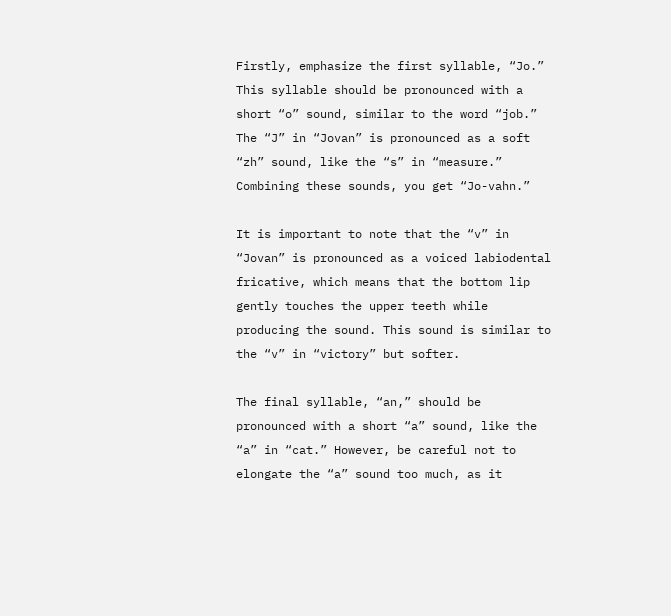Firstly, emphasize the first syllable, “Jo.” This syllable should be pronounced with a short “o” sound, similar to the word “job.” The “J” in “Jovan” is pronounced as a soft “zh” sound, like the “s” in “measure.” Combining these sounds, you get “Jo-vahn.”

It is important to note that the “v” in “Jovan” is pronounced as a voiced labiodental fricative, which means that the bottom lip gently touches the upper teeth while producing the sound. This sound is similar to the “v” in “victory” but softer.

The final syllable, “an,” should be pronounced with a short “a” sound, like the “a” in “cat.” However, be careful not to elongate the “a” sound too much, as it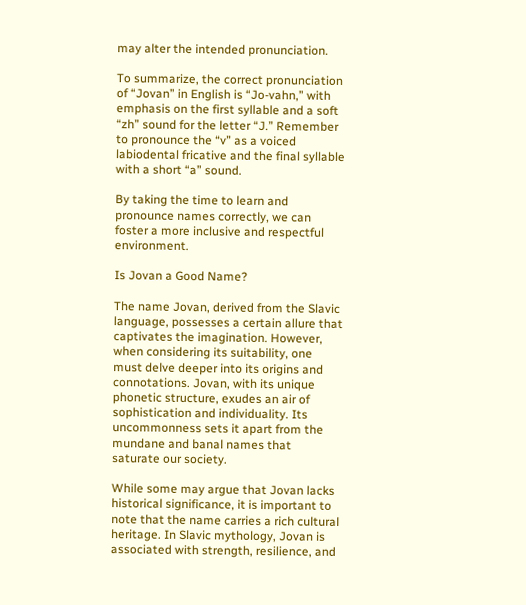may alter the intended pronunciation.

To summarize, the correct pronunciation of “Jovan” in English is “Jo-vahn,” with emphasis on the first syllable and a soft “zh” sound for the letter “J.” Remember to pronounce the “v” as a voiced labiodental fricative and the final syllable with a short “a” sound.

By taking the time to learn and pronounce names correctly, we can foster a more inclusive and respectful environment.

Is Jovan a Good Name?

The name Jovan, derived from the Slavic language, possesses a certain allure that captivates the imagination. However, when considering its suitability, one must delve deeper into its origins and connotations. Jovan, with its unique phonetic structure, exudes an air of sophistication and individuality. Its uncommonness sets it apart from the mundane and banal names that saturate our society.

While some may argue that Jovan lacks historical significance, it is important to note that the name carries a rich cultural heritage. In Slavic mythology, Jovan is associated with strength, resilience, and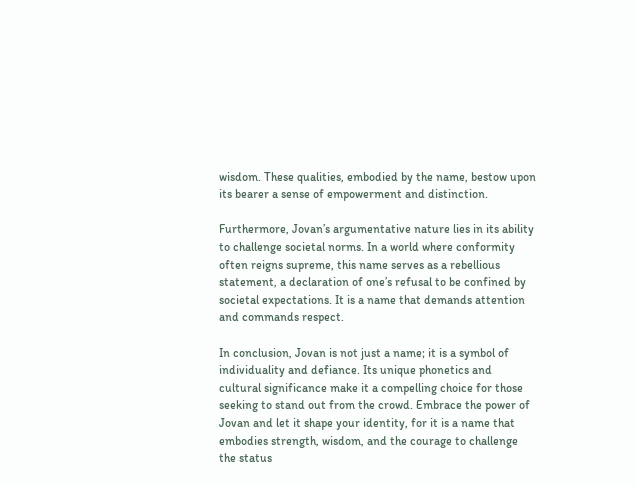wisdom. These qualities, embodied by the name, bestow upon its bearer a sense of empowerment and distinction.

Furthermore, Jovan’s argumentative nature lies in its ability to challenge societal norms. In a world where conformity often reigns supreme, this name serves as a rebellious statement, a declaration of one’s refusal to be confined by societal expectations. It is a name that demands attention and commands respect.

In conclusion, Jovan is not just a name; it is a symbol of individuality and defiance. Its unique phonetics and cultural significance make it a compelling choice for those seeking to stand out from the crowd. Embrace the power of Jovan and let it shape your identity, for it is a name that embodies strength, wisdom, and the courage to challenge the status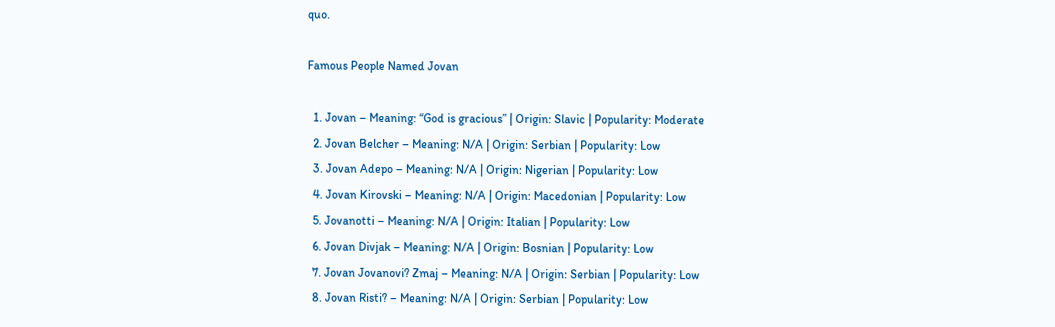quo.

Famous People Named Jovan

  1. Jovan – Meaning: “God is gracious” | Origin: Slavic | Popularity: Moderate
  2. Jovan Belcher – Meaning: N/A | Origin: Serbian | Popularity: Low
  3. Jovan Adepo – Meaning: N/A | Origin: Nigerian | Popularity: Low
  4. Jovan Kirovski – Meaning: N/A | Origin: Macedonian | Popularity: Low
  5. Jovanotti – Meaning: N/A | Origin: Italian | Popularity: Low
  6. Jovan Divjak – Meaning: N/A | Origin: Bosnian | Popularity: Low
  7. Jovan Jovanovi? Zmaj – Meaning: N/A | Origin: Serbian | Popularity: Low
  8. Jovan Risti? – Meaning: N/A | Origin: Serbian | Popularity: Low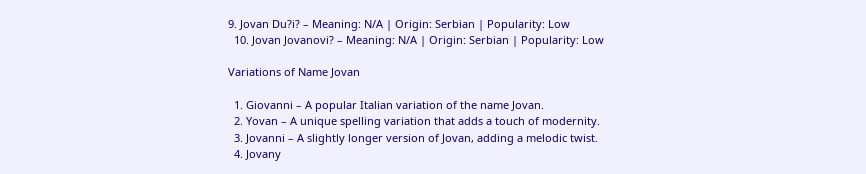9. Jovan Du?i? – Meaning: N/A | Origin: Serbian | Popularity: Low
  10. Jovan Jovanovi? – Meaning: N/A | Origin: Serbian | Popularity: Low

Variations of Name Jovan

  1. Giovanni – A popular Italian variation of the name Jovan.
  2. Yovan – A unique spelling variation that adds a touch of modernity.
  3. Jovanni – A slightly longer version of Jovan, adding a melodic twist.
  4. Jovany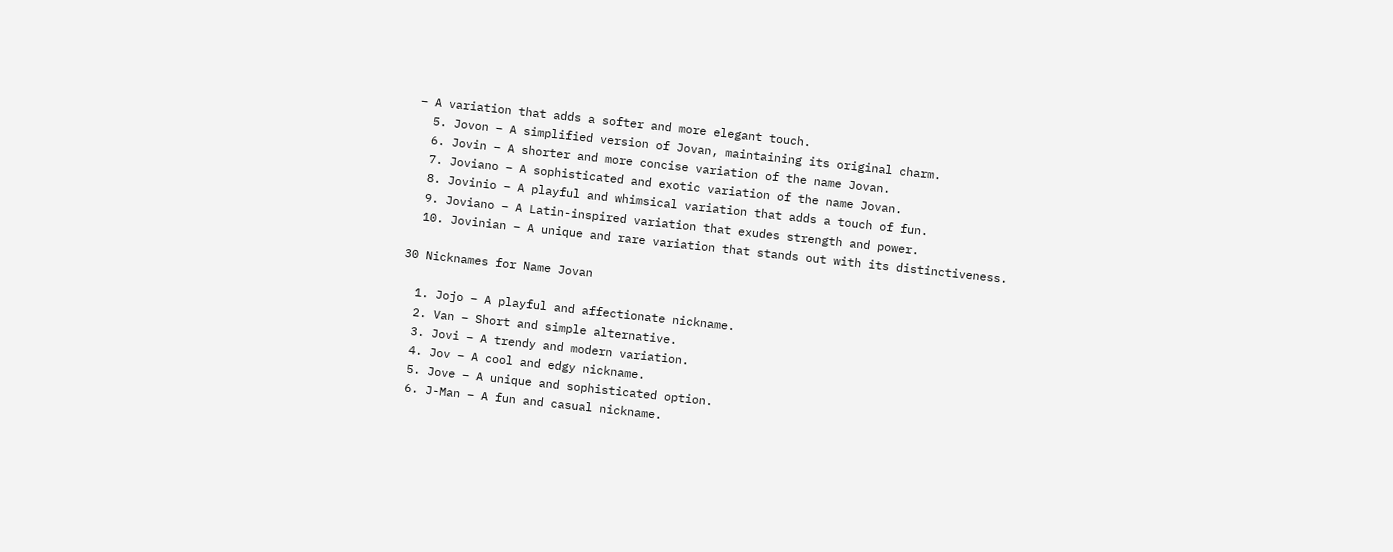– A variation that adds a softer and more elegant touch.
  5. Jovon – A simplified version of Jovan, maintaining its original charm.
  6. Jovin – A shorter and more concise variation of the name Jovan.
  7. Joviano – A sophisticated and exotic variation of the name Jovan.
  8. Jovinio – A playful and whimsical variation that adds a touch of fun.
  9. Joviano – A Latin-inspired variation that exudes strength and power.
  10. Jovinian – A unique and rare variation that stands out with its distinctiveness.

30 Nicknames for Name Jovan

  1. Jojo – A playful and affectionate nickname.
  2. Van – Short and simple alternative.
  3. Jovi – A trendy and modern variation.
  4. Jov – A cool and edgy nickname.
  5. Jove – A unique and sophisticated option.
  6. J-Man – A fun and casual nickname.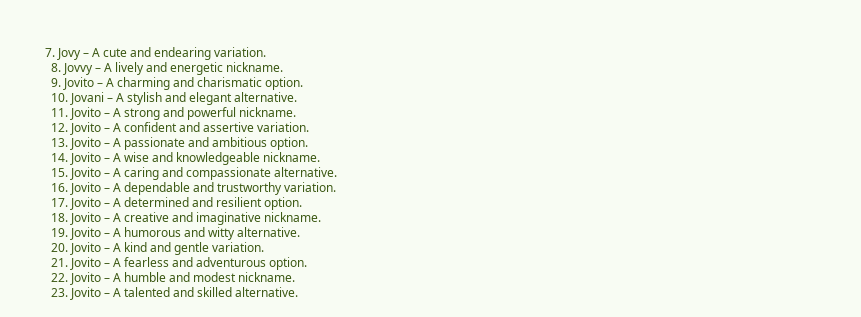7. Jovy – A cute and endearing variation.
  8. Jovvy – A lively and energetic nickname.
  9. Jovito – A charming and charismatic option.
  10. Jovani – A stylish and elegant alternative.
  11. Jovito – A strong and powerful nickname.
  12. Jovito – A confident and assertive variation.
  13. Jovito – A passionate and ambitious option.
  14. Jovito – A wise and knowledgeable nickname.
  15. Jovito – A caring and compassionate alternative.
  16. Jovito – A dependable and trustworthy variation.
  17. Jovito – A determined and resilient option.
  18. Jovito – A creative and imaginative nickname.
  19. Jovito – A humorous and witty alternative.
  20. Jovito – A kind and gentle variation.
  21. Jovito – A fearless and adventurous option.
  22. Jovito – A humble and modest nickname.
  23. Jovito – A talented and skilled alternative.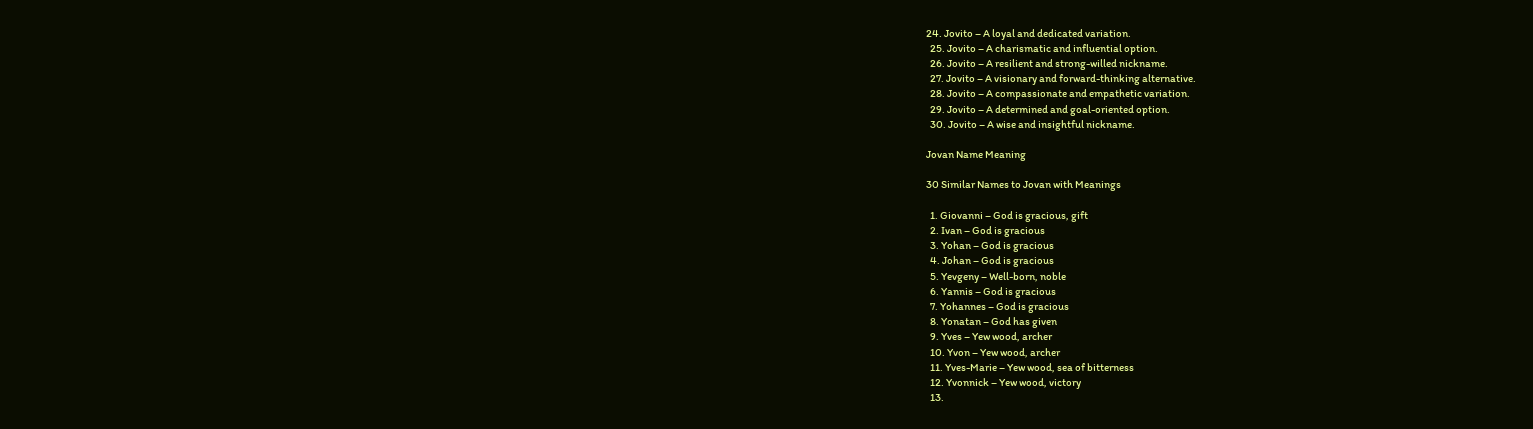24. Jovito – A loyal and dedicated variation.
  25. Jovito – A charismatic and influential option.
  26. Jovito – A resilient and strong-willed nickname.
  27. Jovito – A visionary and forward-thinking alternative.
  28. Jovito – A compassionate and empathetic variation.
  29. Jovito – A determined and goal-oriented option.
  30. Jovito – A wise and insightful nickname.

Jovan Name Meaning

30 Similar Names to Jovan with Meanings

  1. Giovanni – God is gracious, gift
  2. Ivan – God is gracious
  3. Yohan – God is gracious
  4. Johan – God is gracious
  5. Yevgeny – Well-born, noble
  6. Yannis – God is gracious
  7. Yohannes – God is gracious
  8. Yonatan – God has given
  9. Yves – Yew wood, archer
  10. Yvon – Yew wood, archer
  11. Yves-Marie – Yew wood, sea of bitterness
  12. Yvonnick – Yew wood, victory
  13.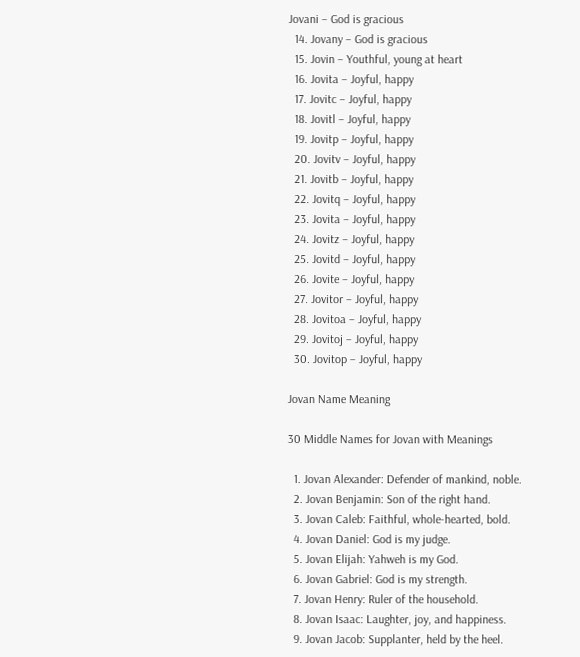Jovani – God is gracious
  14. Jovany – God is gracious
  15. Jovin – Youthful, young at heart
  16. Jovita – Joyful, happy
  17. Jovitc – Joyful, happy
  18. Jovitl – Joyful, happy
  19. Jovitp – Joyful, happy
  20. Jovitv – Joyful, happy
  21. Jovitb – Joyful, happy
  22. Jovitq – Joyful, happy
  23. Jovita – Joyful, happy
  24. Jovitz – Joyful, happy
  25. Jovitd – Joyful, happy
  26. Jovite – Joyful, happy
  27. Jovitor – Joyful, happy
  28. Jovitoa – Joyful, happy
  29. Jovitoj – Joyful, happy
  30. Jovitop – Joyful, happy

Jovan Name Meaning

30 Middle Names for Jovan with Meanings

  1. Jovan Alexander: Defender of mankind, noble.
  2. Jovan Benjamin: Son of the right hand.
  3. Jovan Caleb: Faithful, whole-hearted, bold.
  4. Jovan Daniel: God is my judge.
  5. Jovan Elijah: Yahweh is my God.
  6. Jovan Gabriel: God is my strength.
  7. Jovan Henry: Ruler of the household.
  8. Jovan Isaac: Laughter, joy, and happiness.
  9. Jovan Jacob: Supplanter, held by the heel.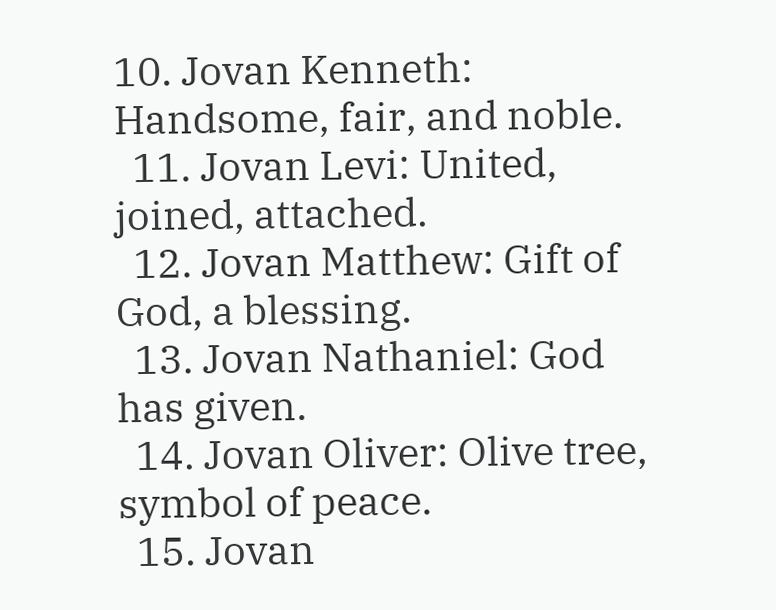10. Jovan Kenneth: Handsome, fair, and noble.
  11. Jovan Levi: United, joined, attached.
  12. Jovan Matthew: Gift of God, a blessing.
  13. Jovan Nathaniel: God has given.
  14. Jovan Oliver: Olive tree, symbol of peace.
  15. Jovan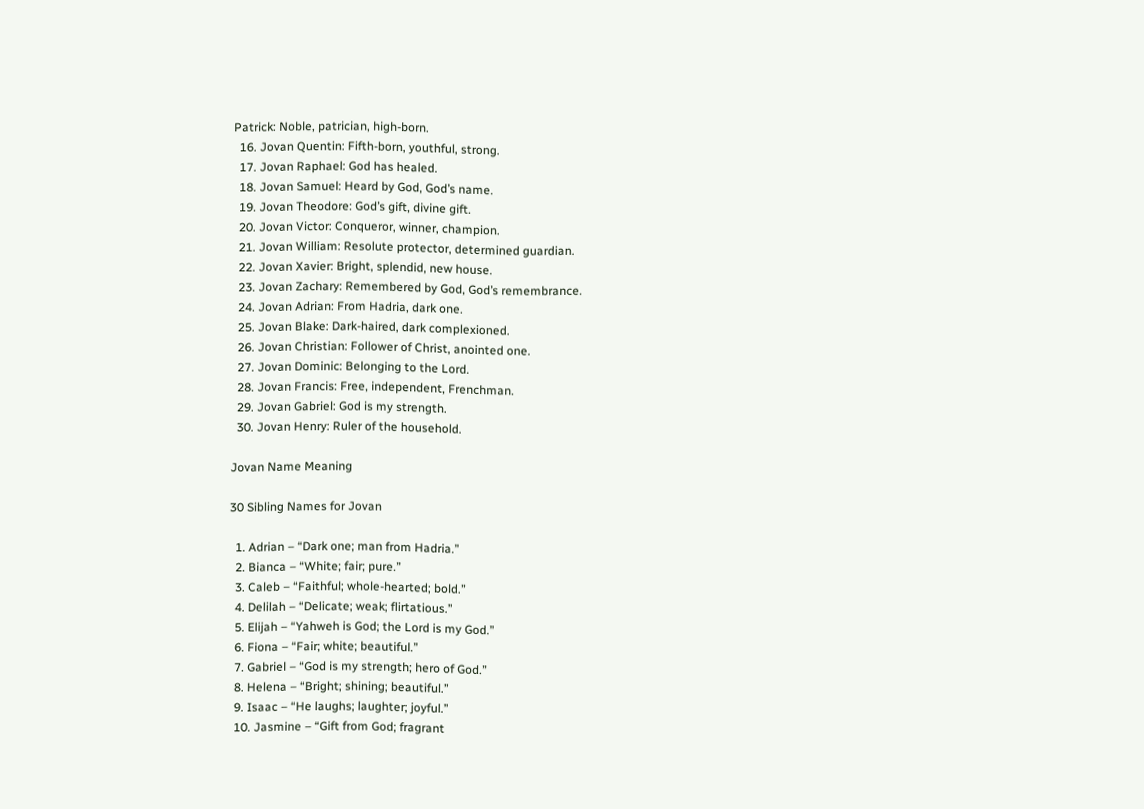Patrick: Noble, patrician, high-born.
  16. Jovan Quentin: Fifth-born, youthful, strong.
  17. Jovan Raphael: God has healed.
  18. Jovan Samuel: Heard by God, God’s name.
  19. Jovan Theodore: God’s gift, divine gift.
  20. Jovan Victor: Conqueror, winner, champion.
  21. Jovan William: Resolute protector, determined guardian.
  22. Jovan Xavier: Bright, splendid, new house.
  23. Jovan Zachary: Remembered by God, God’s remembrance.
  24. Jovan Adrian: From Hadria, dark one.
  25. Jovan Blake: Dark-haired, dark complexioned.
  26. Jovan Christian: Follower of Christ, anointed one.
  27. Jovan Dominic: Belonging to the Lord.
  28. Jovan Francis: Free, independent, Frenchman.
  29. Jovan Gabriel: God is my strength.
  30. Jovan Henry: Ruler of the household.

Jovan Name Meaning

30 Sibling Names for Jovan

  1. Adrian – “Dark one; man from Hadria.”
  2. Bianca – “White; fair; pure.”
  3. Caleb – “Faithful; whole-hearted; bold.”
  4. Delilah – “Delicate; weak; flirtatious.”
  5. Elijah – “Yahweh is God; the Lord is my God.”
  6. Fiona – “Fair; white; beautiful.”
  7. Gabriel – “God is my strength; hero of God.”
  8. Helena – “Bright; shining; beautiful.”
  9. Isaac – “He laughs; laughter; joyful.”
  10. Jasmine – “Gift from God; fragrant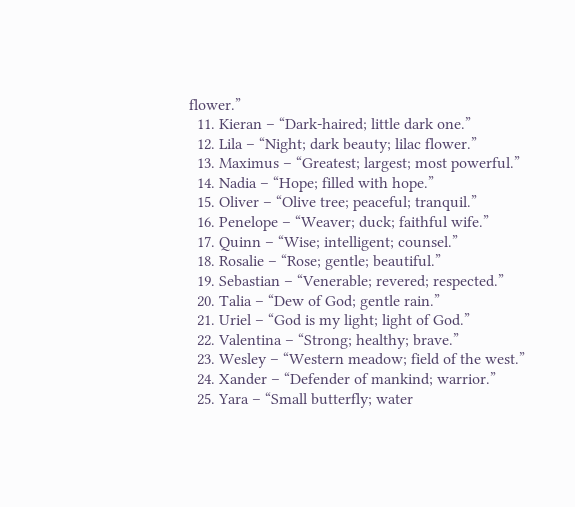flower.”
  11. Kieran – “Dark-haired; little dark one.”
  12. Lila – “Night; dark beauty; lilac flower.”
  13. Maximus – “Greatest; largest; most powerful.”
  14. Nadia – “Hope; filled with hope.”
  15. Oliver – “Olive tree; peaceful; tranquil.”
  16. Penelope – “Weaver; duck; faithful wife.”
  17. Quinn – “Wise; intelligent; counsel.”
  18. Rosalie – “Rose; gentle; beautiful.”
  19. Sebastian – “Venerable; revered; respected.”
  20. Talia – “Dew of God; gentle rain.”
  21. Uriel – “God is my light; light of God.”
  22. Valentina – “Strong; healthy; brave.”
  23. Wesley – “Western meadow; field of the west.”
  24. Xander – “Defender of mankind; warrior.”
  25. Yara – “Small butterfly; water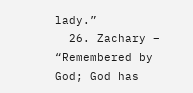lady.”
  26. Zachary – “Remembered by God; God has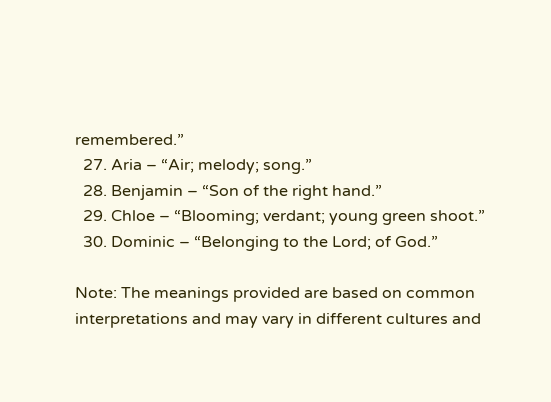remembered.”
  27. Aria – “Air; melody; song.”
  28. Benjamin – “Son of the right hand.”
  29. Chloe – “Blooming; verdant; young green shoot.”
  30. Dominic – “Belonging to the Lord; of God.”

Note: The meanings provided are based on common interpretations and may vary in different cultures and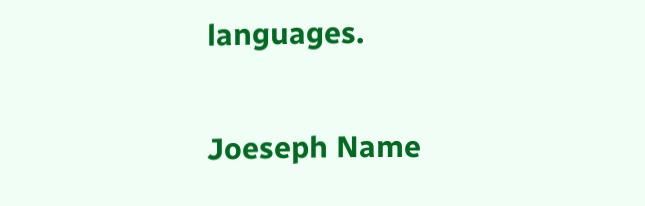languages.

Joeseph Name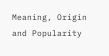Meaning, Origin and Popularity